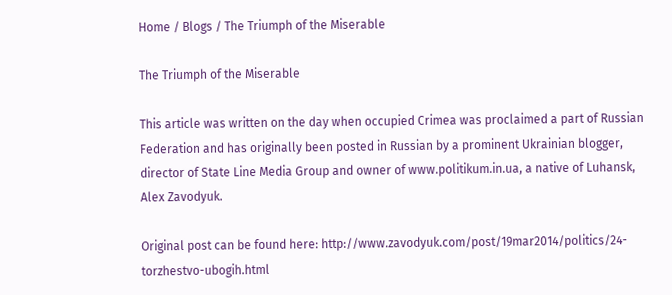Home / Blogs / The Triumph of the Miserable

The Triumph of the Miserable

This article was written on the day when occupied Crimea was proclaimed a part of Russian Federation and has originally been posted in Russian by a prominent Ukrainian blogger, director of State Line Media Group and owner of www.politikum.in.ua, a native of Luhansk, Alex Zavodyuk.

Original post can be found here: http://www.zavodyuk.com/post/19mar2014/politics/24-torzhestvo-ubogih.html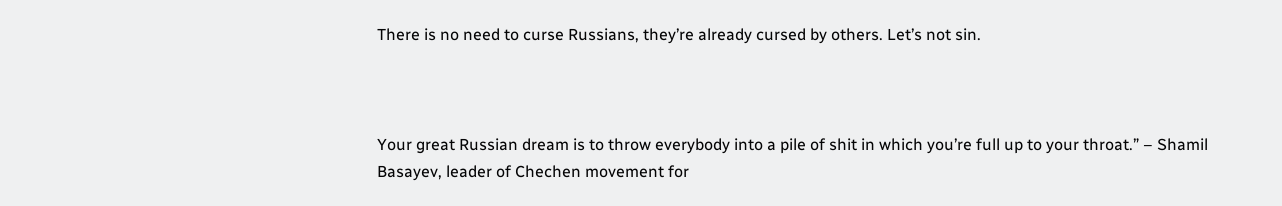There is no need to curse Russians, they’re already cursed by others. Let’s not sin.



Your great Russian dream is to throw everybody into a pile of shit in which you’re full up to your throat.” – Shamil Basayev, leader of Chechen movement for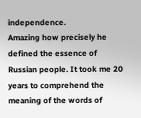independence.
Amazing how precisely he defined the essence of Russian people. It took me 20 years to comprehend the meaning of the words of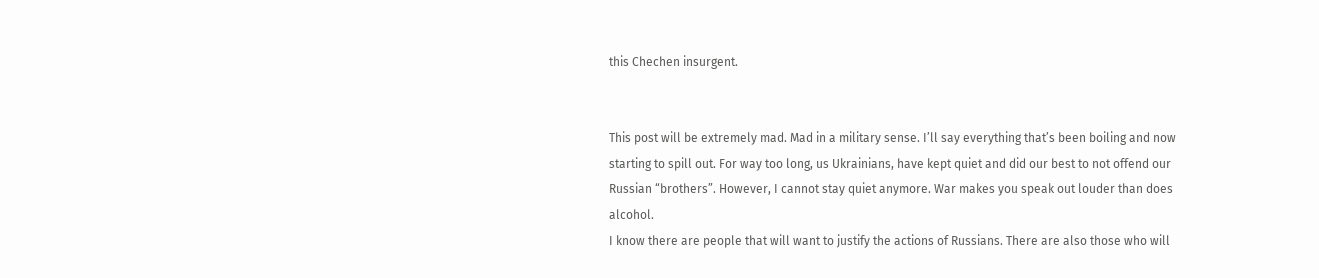this Chechen insurgent.


This post will be extremely mad. Mad in a military sense. I’ll say everything that’s been boiling and now starting to spill out. For way too long, us Ukrainians, have kept quiet and did our best to not offend our Russian “brothers”. However, I cannot stay quiet anymore. War makes you speak out louder than does alcohol.
I know there are people that will want to justify the actions of Russians. There are also those who will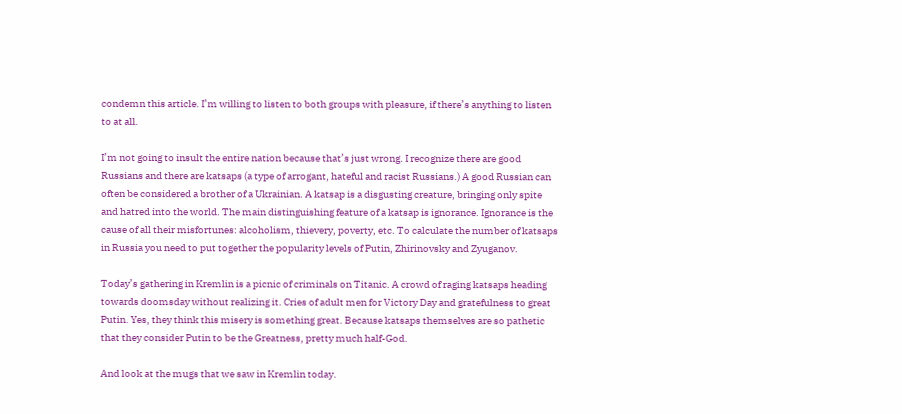condemn this article. I’m willing to listen to both groups with pleasure, if there’s anything to listen to at all.

I’m not going to insult the entire nation because that’s just wrong. I recognize there are good Russians and there are katsaps (a type of arrogant, hateful and racist Russians.) A good Russian can often be considered a brother of a Ukrainian. A katsap is a disgusting creature, bringing only spite and hatred into the world. The main distinguishing feature of a katsap is ignorance. Ignorance is the cause of all their misfortunes: alcoholism, thievery, poverty, etc. To calculate the number of katsaps in Russia you need to put together the popularity levels of Putin, Zhirinovsky and Zyuganov.

Today’s gathering in Kremlin is a picnic of criminals on Titanic. A crowd of raging katsaps heading towards doomsday without realizing it. Cries of adult men for Victory Day and gratefulness to great Putin. Yes, they think this misery is something great. Because katsaps themselves are so pathetic that they consider Putin to be the Greatness, pretty much half-God.

And look at the mugs that we saw in Kremlin today.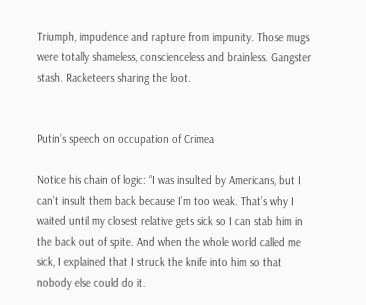Triumph, impudence and rapture from impunity. Those mugs were totally shameless, conscienceless and brainless. Gangster stash. Racketeers sharing the loot.


Putin’s speech on occupation of Crimea

Notice his chain of logic: “I was insulted by Americans, but I can’t insult them back because I’m too weak. That’s why I waited until my closest relative gets sick so I can stab him in the back out of spite. And when the whole world called me sick, I explained that I struck the knife into him so that nobody else could do it.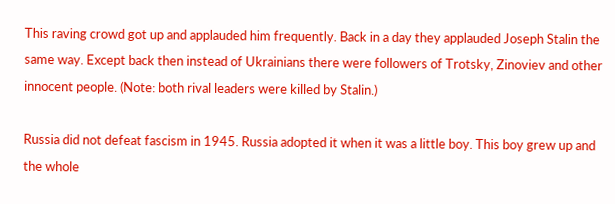This raving crowd got up and applauded him frequently. Back in a day they applauded Joseph Stalin the same way. Except back then instead of Ukrainians there were followers of Trotsky, Zinoviev and other innocent people. (Note: both rival leaders were killed by Stalin.)

Russia did not defeat fascism in 1945. Russia adopted it when it was a little boy. This boy grew up and the whole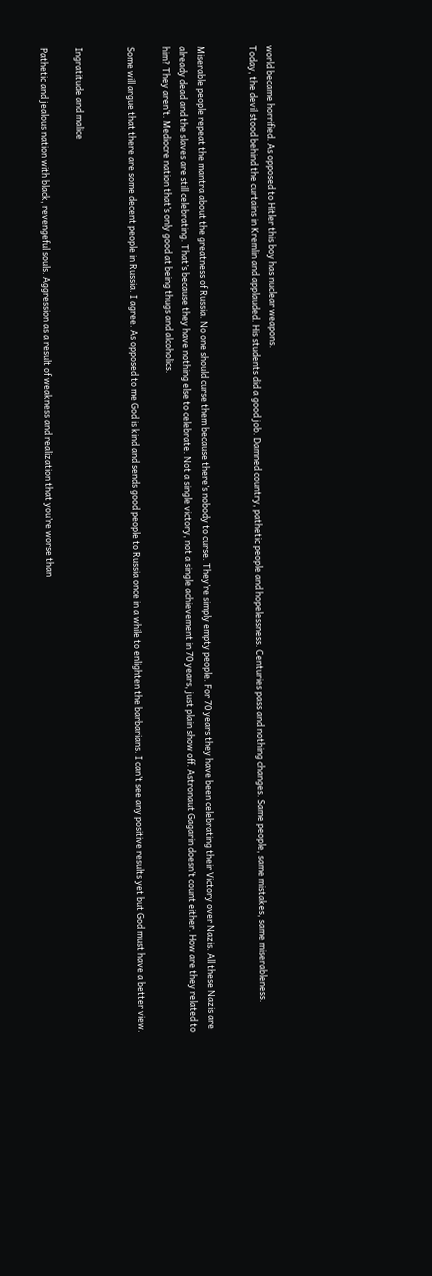world became horrified. As opposed to Hitler this boy has nuclear weapons.
Today, the devil stood behind the curtains in Kremlin and applauded. His students did a good job. Damned country, pathetic people and hopelessness. Centuries pass and nothing changes. Same people, same mistakes, same miserableness.


Miserable people repeat the mantra about the greatness of Russia. No one should curse them because there’s nobody to curse. They’re simply empty people. For 70 years they have been celebrating their Victory over Nazis. All these Nazis are already dead and the slaves are still celebrating. That’s because they have nothing else to celebrate. Not a single victory, not a single achievement in 70 years, just plain show off. Astronaut Gagarin doesn’t count either. How are they related to him? They aren’t. Mediocre nation that’s only good at being thugs and alcoholics.

Some will argue that there are some decent people in Russia. I agree. As opposed to me God is kind and sends good people to Russia once in a while to enlighten the barbarians. I can’t see any positive results yet but God must have a better view.


Ingratitude and malice

Pathetic and jealous nation with black, revengeful souls. Aggression as a result of weakness and realization that you’re worse than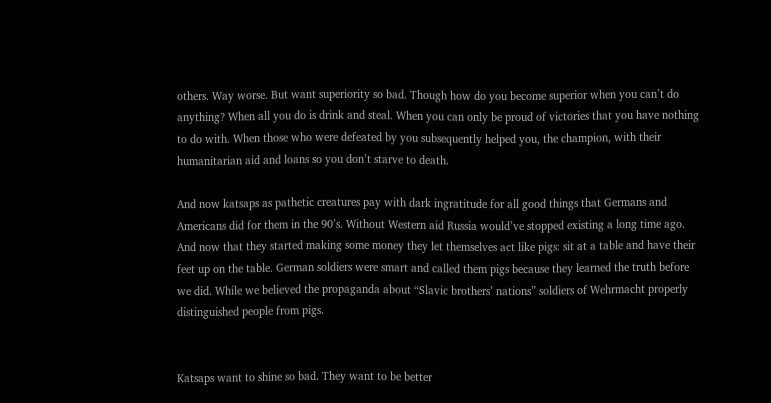others. Way worse. But want superiority so bad. Though how do you become superior when you can’t do anything? When all you do is drink and steal. When you can only be proud of victories that you have nothing to do with. When those who were defeated by you subsequently helped you, the champion, with their humanitarian aid and loans so you don’t starve to death.

And now katsaps as pathetic creatures pay with dark ingratitude for all good things that Germans and Americans did for them in the 90’s. Without Western aid Russia would’ve stopped existing a long time ago. And now that they started making some money they let themselves act like pigs: sit at a table and have their feet up on the table. German soldiers were smart and called them pigs because they learned the truth before we did. While we believed the propaganda about “Slavic brothers’ nations” soldiers of Wehrmacht properly distinguished people from pigs.


Katsaps want to shine so bad. They want to be better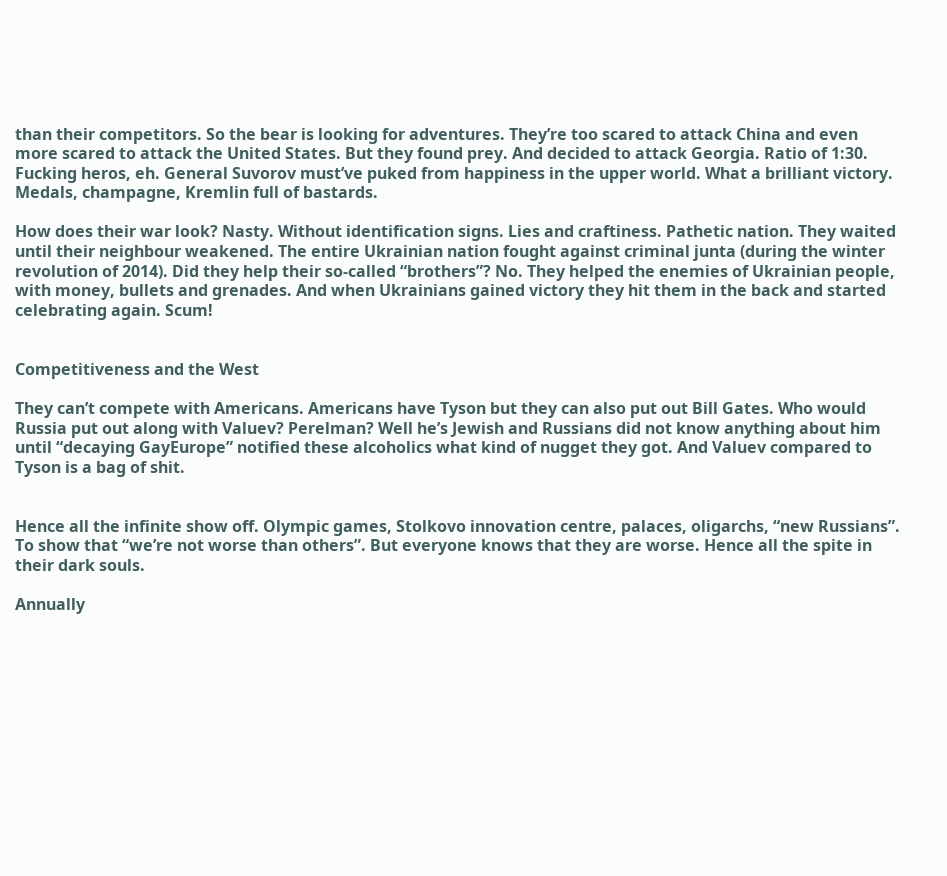than their competitors. So the bear is looking for adventures. They’re too scared to attack China and even more scared to attack the United States. But they found prey. And decided to attack Georgia. Ratio of 1:30. Fucking heros, eh. General Suvorov must’ve puked from happiness in the upper world. What a brilliant victory. Medals, champagne, Kremlin full of bastards.

How does their war look? Nasty. Without identification signs. Lies and craftiness. Pathetic nation. They waited until their neighbour weakened. The entire Ukrainian nation fought against criminal junta (during the winter revolution of 2014). Did they help their so-called “brothers”? No. They helped the enemies of Ukrainian people, with money, bullets and grenades. And when Ukrainians gained victory they hit them in the back and started celebrating again. Scum!


Competitiveness and the West

They can’t compete with Americans. Americans have Tyson but they can also put out Bill Gates. Who would Russia put out along with Valuev? Perelman? Well he’s Jewish and Russians did not know anything about him until “decaying GayEurope” notified these alcoholics what kind of nugget they got. And Valuev compared to Tyson is a bag of shit.


Hence all the infinite show off. Olympic games, Stolkovo innovation centre, palaces, oligarchs, “new Russians”. To show that “we’re not worse than others”. But everyone knows that they are worse. Hence all the spite in their dark souls.

Annually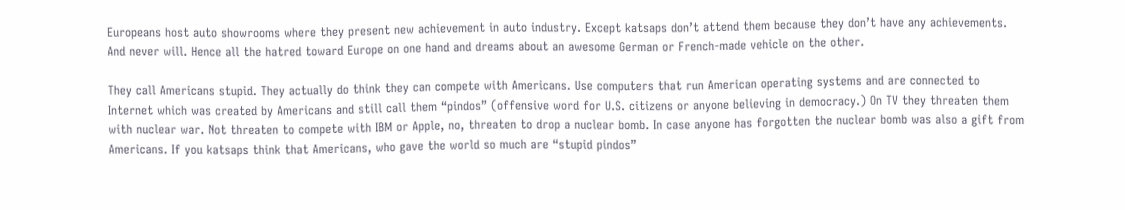Europeans host auto showrooms where they present new achievement in auto industry. Except katsaps don’t attend them because they don’t have any achievements. And never will. Hence all the hatred toward Europe on one hand and dreams about an awesome German or French-made vehicle on the other.

They call Americans stupid. They actually do think they can compete with Americans. Use computers that run American operating systems and are connected to Internet which was created by Americans and still call them “pindos” (offensive word for U.S. citizens or anyone believing in democracy.) On TV they threaten them with nuclear war. Not threaten to compete with IBM or Apple, no, threaten to drop a nuclear bomb. In case anyone has forgotten the nuclear bomb was also a gift from Americans. If you katsaps think that Americans, who gave the world so much are “stupid pindos”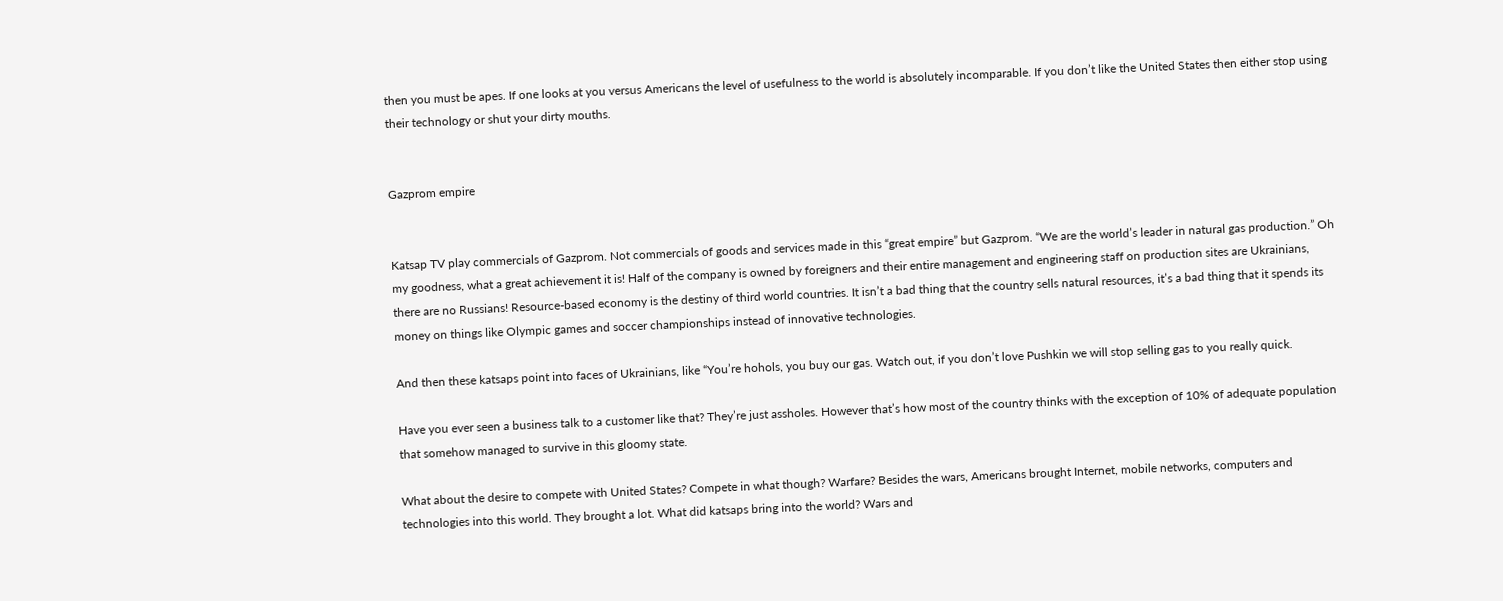then you must be apes. If one looks at you versus Americans the level of usefulness to the world is absolutely incomparable. If you don’t like the United States then either stop using their technology or shut your dirty mouths.


Gazprom empire


Katsap TV play commercials of Gazprom. Not commercials of goods and services made in this “great empire” but Gazprom. “We are the world’s leader in natural gas production.” Oh my goodness, what a great achievement it is! Half of the company is owned by foreigners and their entire management and engineering staff on production sites are Ukrainians, there are no Russians! Resource-based economy is the destiny of third world countries. It isn’t a bad thing that the country sells natural resources, it’s a bad thing that it spends its money on things like Olympic games and soccer championships instead of innovative technologies.

And then these katsaps point into faces of Ukrainians, like “You’re hohols, you buy our gas. Watch out, if you don’t love Pushkin we will stop selling gas to you really quick.

Have you ever seen a business talk to a customer like that? They’re just assholes. However that’s how most of the country thinks with the exception of 10% of adequate population that somehow managed to survive in this gloomy state.

What about the desire to compete with United States? Compete in what though? Warfare? Besides the wars, Americans brought Internet, mobile networks, computers and technologies into this world. They brought a lot. What did katsaps bring into the world? Wars and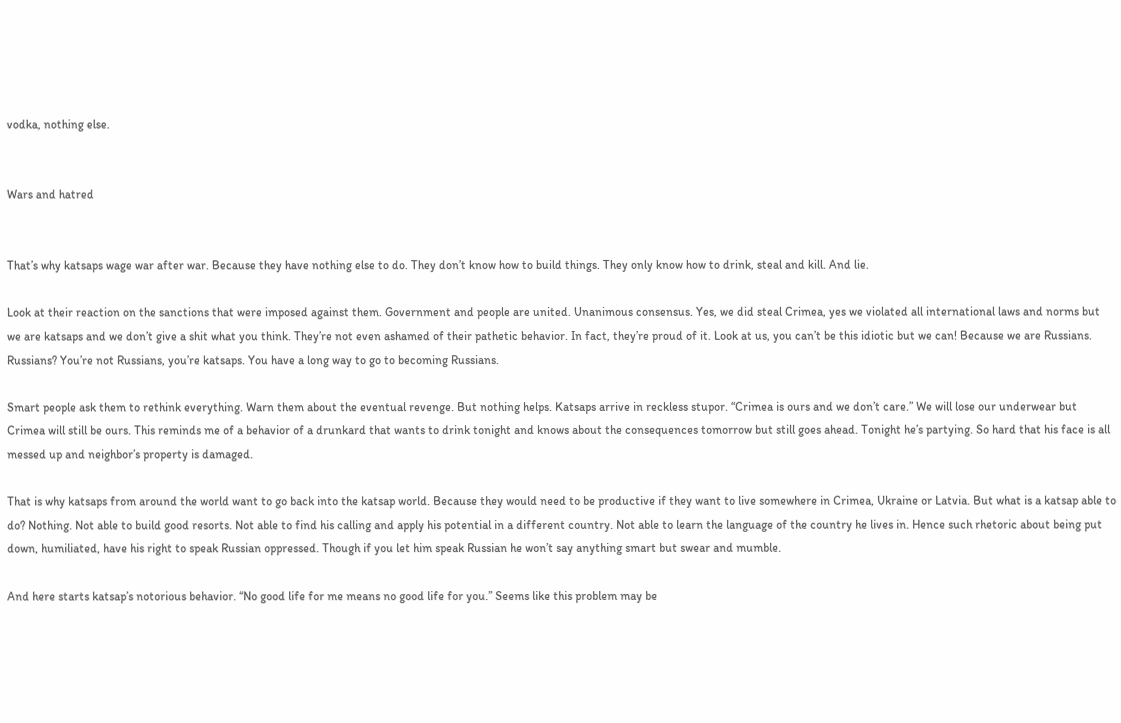vodka, nothing else.


Wars and hatred


That’s why katsaps wage war after war. Because they have nothing else to do. They don’t know how to build things. They only know how to drink, steal and kill. And lie.

Look at their reaction on the sanctions that were imposed against them. Government and people are united. Unanimous consensus. Yes, we did steal Crimea, yes we violated all international laws and norms but we are katsaps and we don’t give a shit what you think. They’re not even ashamed of their pathetic behavior. In fact, they’re proud of it. Look at us, you can’t be this idiotic but we can! Because we are Russians. Russians? You’re not Russians, you’re katsaps. You have a long way to go to becoming Russians.

Smart people ask them to rethink everything. Warn them about the eventual revenge. But nothing helps. Katsaps arrive in reckless stupor. “Crimea is ours and we don’t care.” We will lose our underwear but Crimea will still be ours. This reminds me of a behavior of a drunkard that wants to drink tonight and knows about the consequences tomorrow but still goes ahead. Tonight he’s partying. So hard that his face is all messed up and neighbor’s property is damaged.

That is why katsaps from around the world want to go back into the katsap world. Because they would need to be productive if they want to live somewhere in Crimea, Ukraine or Latvia. But what is a katsap able to do? Nothing. Not able to build good resorts. Not able to find his calling and apply his potential in a different country. Not able to learn the language of the country he lives in. Hence such rhetoric about being put down, humiliated, have his right to speak Russian oppressed. Though if you let him speak Russian he won’t say anything smart but swear and mumble.

And here starts katsap’s notorious behavior. “No good life for me means no good life for you.” Seems like this problem may be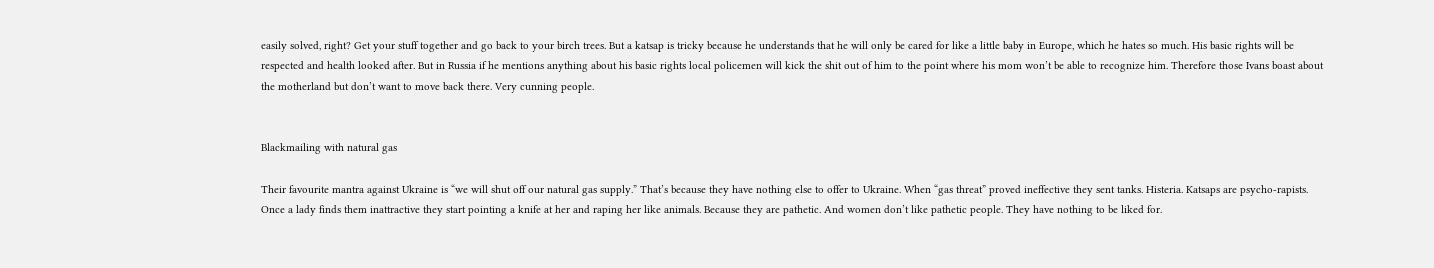easily solved, right? Get your stuff together and go back to your birch trees. But a katsap is tricky because he understands that he will only be cared for like a little baby in Europe, which he hates so much. His basic rights will be respected and health looked after. But in Russia if he mentions anything about his basic rights local policemen will kick the shit out of him to the point where his mom won’t be able to recognize him. Therefore those Ivans boast about the motherland but don’t want to move back there. Very cunning people.


Blackmailing with natural gas

Their favourite mantra against Ukraine is “we will shut off our natural gas supply.” That’s because they have nothing else to offer to Ukraine. When “gas threat” proved ineffective they sent tanks. Histeria. Katsaps are psycho-rapists. Once a lady finds them inattractive they start pointing a knife at her and raping her like animals. Because they are pathetic. And women don’t like pathetic people. They have nothing to be liked for.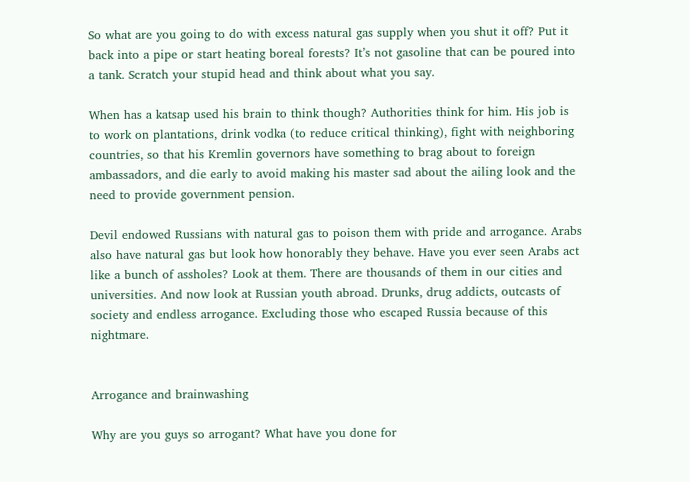So what are you going to do with excess natural gas supply when you shut it off? Put it back into a pipe or start heating boreal forests? It’s not gasoline that can be poured into a tank. Scratch your stupid head and think about what you say.

When has a katsap used his brain to think though? Authorities think for him. His job is to work on plantations, drink vodka (to reduce critical thinking), fight with neighboring countries, so that his Kremlin governors have something to brag about to foreign ambassadors, and die early to avoid making his master sad about the ailing look and the need to provide government pension.

Devil endowed Russians with natural gas to poison them with pride and arrogance. Arabs also have natural gas but look how honorably they behave. Have you ever seen Arabs act like a bunch of assholes? Look at them. There are thousands of them in our cities and universities. And now look at Russian youth abroad. Drunks, drug addicts, outcasts of society and endless arrogance. Excluding those who escaped Russia because of this nightmare.


Arrogance and brainwashing

Why are you guys so arrogant? What have you done for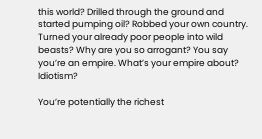this world? Drilled through the ground and started pumping oil? Robbed your own country. Turned your already poor people into wild beasts? Why are you so arrogant? You say you’re an empire. What’s your empire about? Idiotism?

You’re potentially the richest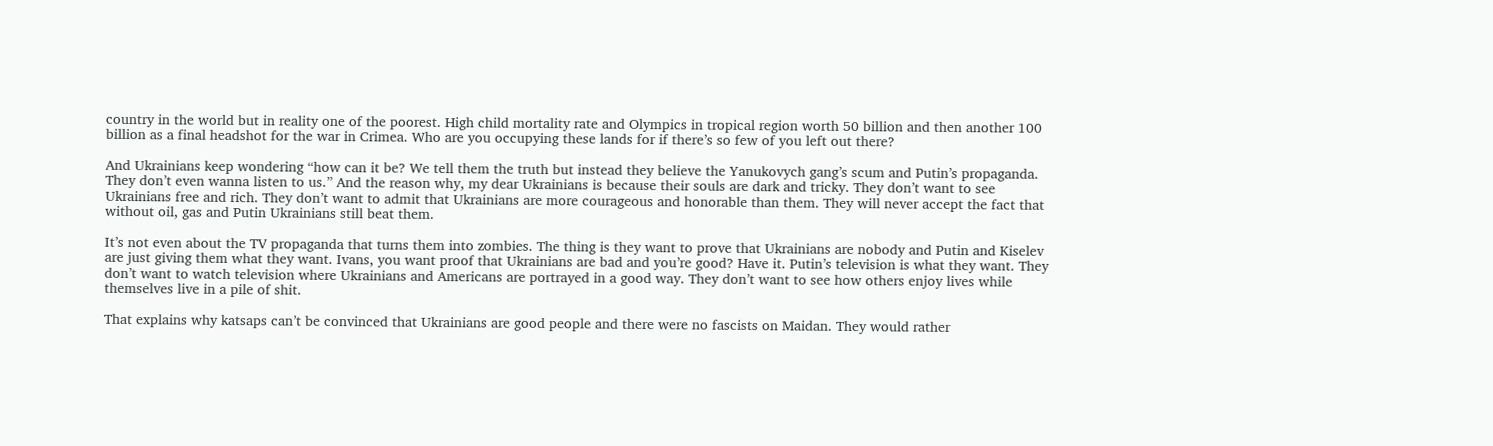country in the world but in reality one of the poorest. High child mortality rate and Olympics in tropical region worth 50 billion and then another 100 billion as a final headshot for the war in Crimea. Who are you occupying these lands for if there’s so few of you left out there?

And Ukrainians keep wondering “how can it be? We tell them the truth but instead they believe the Yanukovych gang’s scum and Putin’s propaganda. They don’t even wanna listen to us.” And the reason why, my dear Ukrainians is because their souls are dark and tricky. They don’t want to see Ukrainians free and rich. They don’t want to admit that Ukrainians are more courageous and honorable than them. They will never accept the fact that without oil, gas and Putin Ukrainians still beat them.

It’s not even about the TV propaganda that turns them into zombies. The thing is they want to prove that Ukrainians are nobody and Putin and Kiselev are just giving them what they want. Ivans, you want proof that Ukrainians are bad and you’re good? Have it. Putin’s television is what they want. They don’t want to watch television where Ukrainians and Americans are portrayed in a good way. They don’t want to see how others enjoy lives while themselves live in a pile of shit.

That explains why katsaps can’t be convinced that Ukrainians are good people and there were no fascists on Maidan. They would rather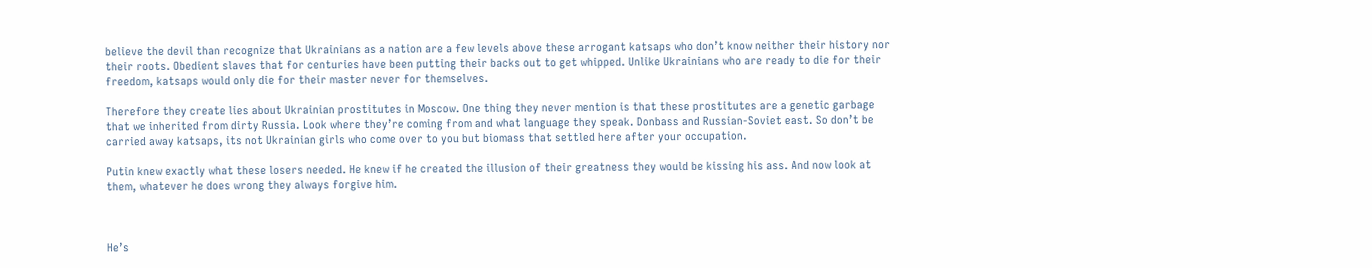believe the devil than recognize that Ukrainians as a nation are a few levels above these arrogant katsaps who don’t know neither their history nor their roots. Obedient slaves that for centuries have been putting their backs out to get whipped. Unlike Ukrainians who are ready to die for their freedom, katsaps would only die for their master never for themselves.

Therefore they create lies about Ukrainian prostitutes in Moscow. One thing they never mention is that these prostitutes are a genetic garbage that we inherited from dirty Russia. Look where they’re coming from and what language they speak. Donbass and Russian-Soviet east. So don’t be carried away katsaps, its not Ukrainian girls who come over to you but biomass that settled here after your occupation.

Putin knew exactly what these losers needed. He knew if he created the illusion of their greatness they would be kissing his ass. And now look at them, whatever he does wrong they always forgive him.



He’s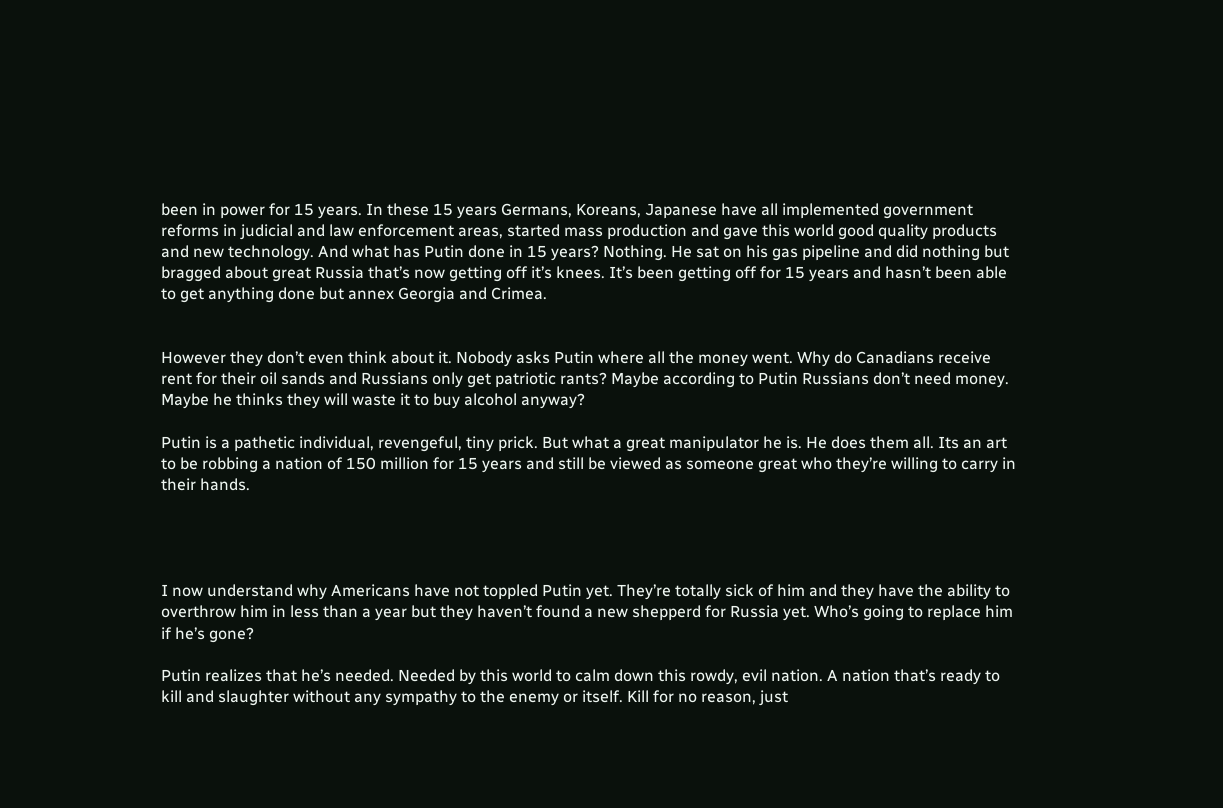been in power for 15 years. In these 15 years Germans, Koreans, Japanese have all implemented government reforms in judicial and law enforcement areas, started mass production and gave this world good quality products and new technology. And what has Putin done in 15 years? Nothing. He sat on his gas pipeline and did nothing but bragged about great Russia that’s now getting off it’s knees. It’s been getting off for 15 years and hasn’t been able to get anything done but annex Georgia and Crimea.


However they don’t even think about it. Nobody asks Putin where all the money went. Why do Canadians receive rent for their oil sands and Russians only get patriotic rants? Maybe according to Putin Russians don’t need money. Maybe he thinks they will waste it to buy alcohol anyway?

Putin is a pathetic individual, revengeful, tiny prick. But what a great manipulator he is. He does them all. Its an art to be robbing a nation of 150 million for 15 years and still be viewed as someone great who they’re willing to carry in their hands.




I now understand why Americans have not toppled Putin yet. They’re totally sick of him and they have the ability to overthrow him in less than a year but they haven’t found a new shepperd for Russia yet. Who’s going to replace him if he’s gone?

Putin realizes that he’s needed. Needed by this world to calm down this rowdy, evil nation. A nation that’s ready to kill and slaughter without any sympathy to the enemy or itself. Kill for no reason, just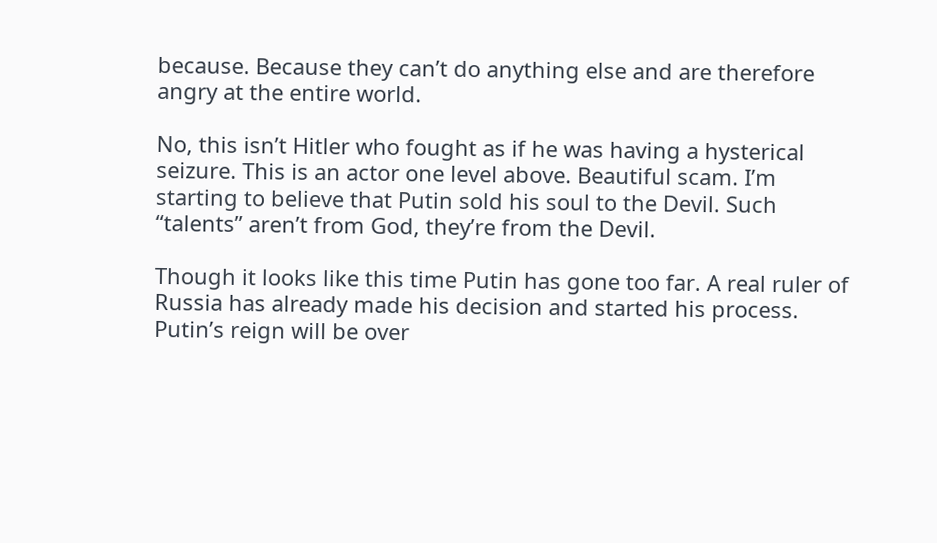because. Because they can’t do anything else and are therefore angry at the entire world.

No, this isn’t Hitler who fought as if he was having a hysterical seizure. This is an actor one level above. Beautiful scam. I’m starting to believe that Putin sold his soul to the Devil. Such “talents” aren’t from God, they’re from the Devil.

Though it looks like this time Putin has gone too far. A real ruler of Russia has already made his decision and started his process. Putin’s reign will be over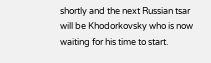shortly and the next Russian tsar will be Khodorkovsky who is now waiting for his time to start.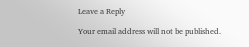Leave a Reply

Your email address will not be published.